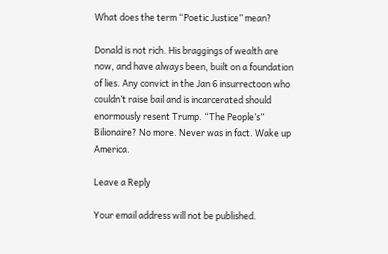What does the term “Poetic Justice” mean?

Donald is not rich. His braggings of wealth are now, and have always been, built on a foundation of lies. Any convict in the Jan 6 insurrectoon who couldn’t raise bail and is incarcerated should enormously resent Trump. “The People’s” Bilionaire? No more. Never was in fact. Wake up America.

Leave a Reply

Your email address will not be published.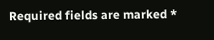Required fields are marked *